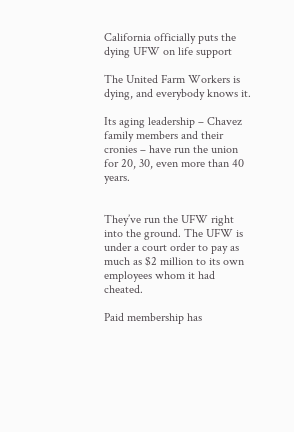California officially puts the dying UFW on life support

The United Farm Workers is dying, and everybody knows it.

Its aging leadership – Chavez family members and their cronies – have run the union for 20, 30, even more than 40 years.


They’ve run the UFW right into the ground. The UFW is under a court order to pay as much as $2 million to its own employees whom it had cheated.

Paid membership has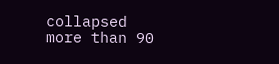collapsed more than 90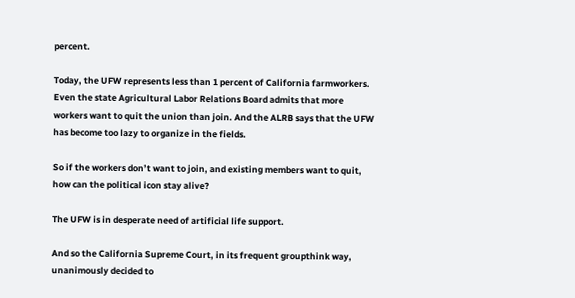percent.

Today, the UFW represents less than 1 percent of California farmworkers. Even the state Agricultural Labor Relations Board admits that more workers want to quit the union than join. And the ALRB says that the UFW has become too lazy to organize in the fields.

So if the workers don’t want to join, and existing members want to quit, how can the political icon stay alive?

The UFW is in desperate need of artificial life support.

And so the California Supreme Court, in its frequent groupthink way, unanimously decided to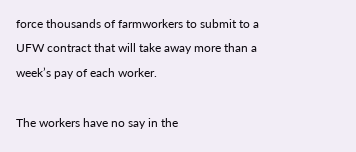force thousands of farmworkers to submit to a UFW contract that will take away more than a week’s pay of each worker.

The workers have no say in the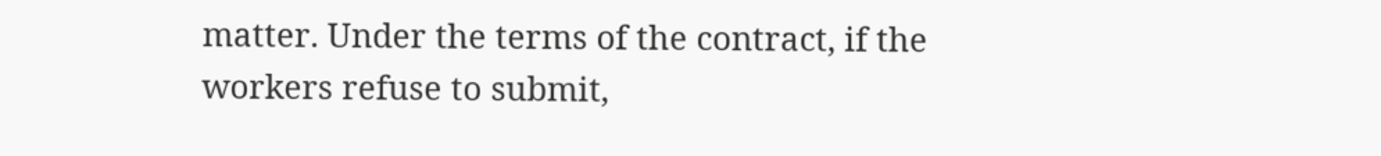matter. Under the terms of the contract, if the workers refuse to submit,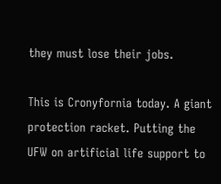they must lose their jobs.

This is Cronyfornia today. A giant protection racket. Putting the UFW on artificial life support to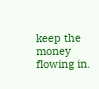keep the money flowing in.